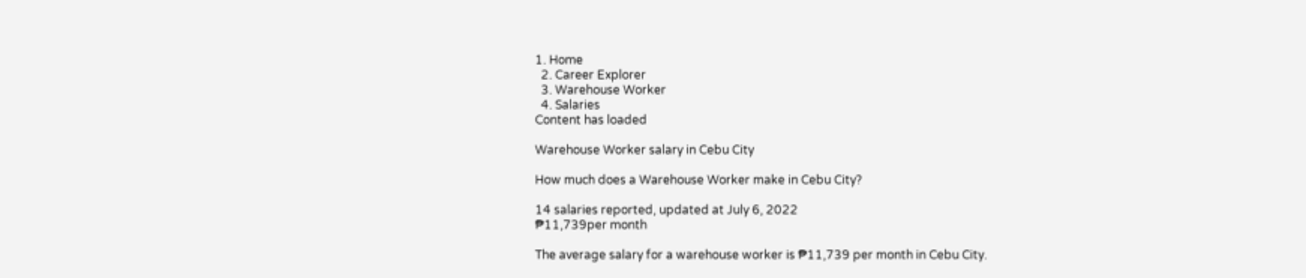1. Home
  2. Career Explorer
  3. Warehouse Worker
  4. Salaries
Content has loaded

Warehouse Worker salary in Cebu City

How much does a Warehouse Worker make in Cebu City?

14 salaries reported, updated at July 6, 2022
₱11,739per month

The average salary for a warehouse worker is ₱11,739 per month in Cebu City.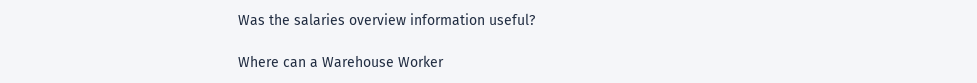Was the salaries overview information useful?

Where can a Warehouse Worker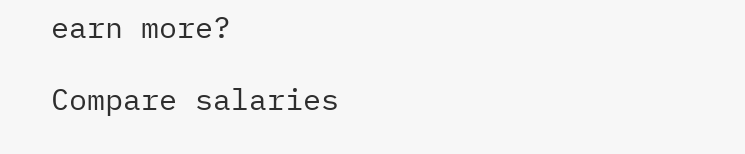earn more?

Compare salaries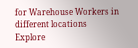for Warehouse Workers in different locations
Explore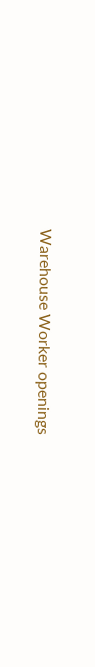Warehouse Worker openings